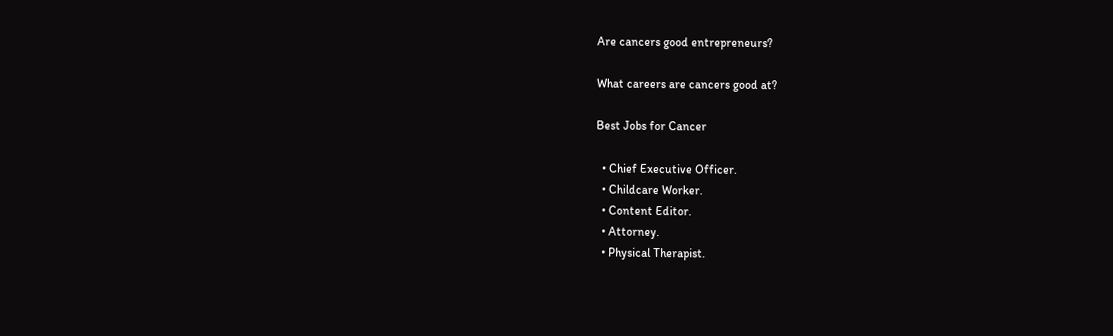Are cancers good entrepreneurs?

What careers are cancers good at?

Best Jobs for Cancer

  • Chief Executive Officer.
  • Childcare Worker.
  • Content Editor.
  • Attorney.
  • Physical Therapist.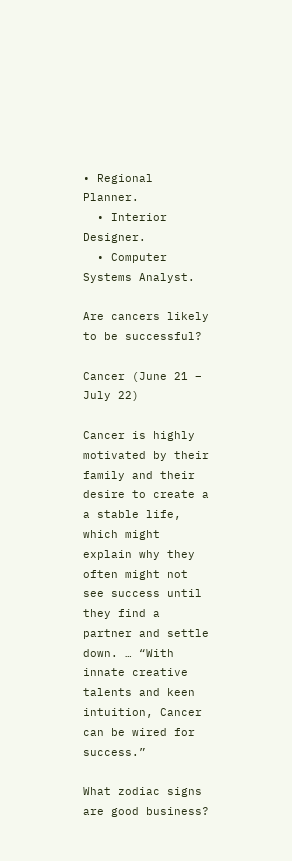• Regional Planner.
  • Interior Designer.
  • Computer Systems Analyst.

Are cancers likely to be successful?

Cancer (June 21 – July 22)

Cancer is highly motivated by their family and their desire to create a a stable life, which might explain why they often might not see success until they find a partner and settle down. … “With innate creative talents and keen intuition, Cancer can be wired for success.”

What zodiac signs are good business?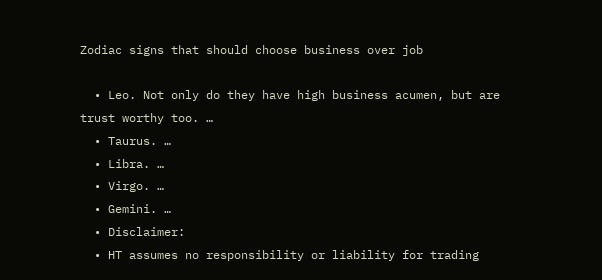Zodiac signs that should choose business over job

  • Leo. Not only do they have high business acumen, but are trust worthy too. …
  • Taurus. …
  • Libra. …
  • Virgo. …
  • Gemini. …
  • Disclaimer:
  • HT assumes no responsibility or liability for trading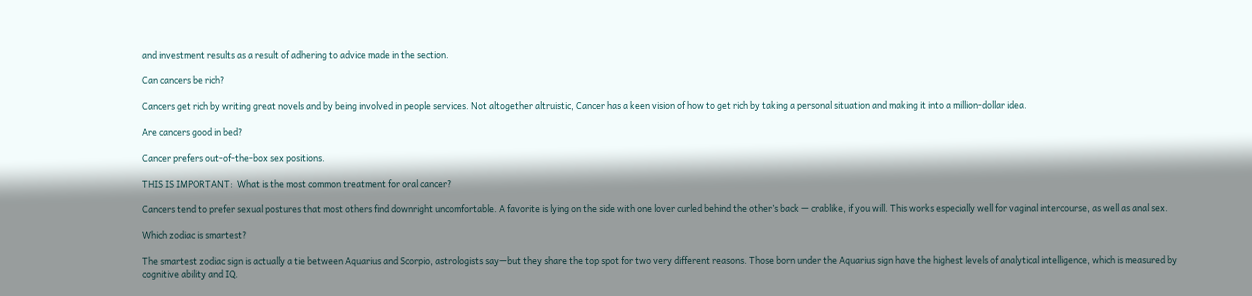and investment results as a result of adhering to advice made in the section.

Can cancers be rich?

Cancers get rich by writing great novels and by being involved in people services. Not altogether altruistic, Cancer has a keen vision of how to get rich by taking a personal situation and making it into a million-dollar idea.

Are cancers good in bed?

Cancer prefers out-of-the-box sex positions.

THIS IS IMPORTANT:  What is the most common treatment for oral cancer?

Cancers tend to prefer sexual postures that most others find downright uncomfortable. A favorite is lying on the side with one lover curled behind the other’s back — crablike, if you will. This works especially well for vaginal intercourse, as well as anal sex.

Which zodiac is smartest?

The smartest zodiac sign is actually a tie between Aquarius and Scorpio, astrologists say—but they share the top spot for two very different reasons. Those born under the Aquarius sign have the highest levels of analytical intelligence, which is measured by cognitive ability and IQ.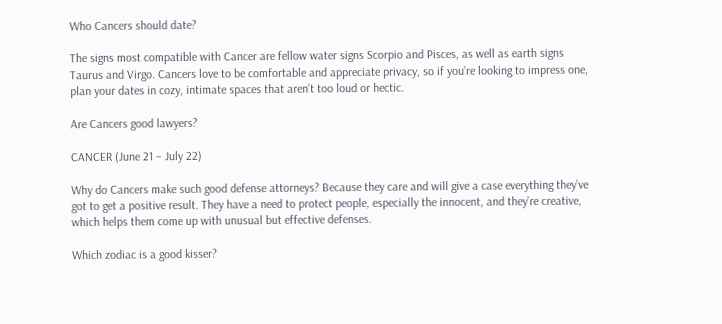Who Cancers should date?

The signs most compatible with Cancer are fellow water signs Scorpio and Pisces, as well as earth signs Taurus and Virgo. Cancers love to be comfortable and appreciate privacy, so if you’re looking to impress one, plan your dates in cozy, intimate spaces that aren’t too loud or hectic.

Are Cancers good lawyers?

CANCER (June 21 – July 22)

Why do Cancers make such good defense attorneys? Because they care and will give a case everything they’ve got to get a positive result. They have a need to protect people, especially the innocent, and they’re creative, which helps them come up with unusual but effective defenses.

Which zodiac is a good kisser?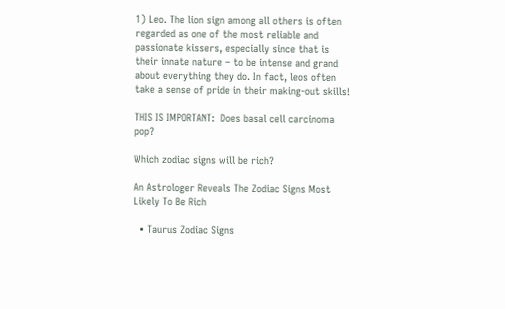1) Leo. The lion sign among all others is often regarded as one of the most reliable and passionate kissers, especially since that is their innate nature – to be intense and grand about everything they do. In fact, leos often take a sense of pride in their making-out skills!

THIS IS IMPORTANT:  Does basal cell carcinoma pop?

Which zodiac signs will be rich?

An Astrologer Reveals The Zodiac Signs Most Likely To Be Rich

  • Taurus Zodiac Signs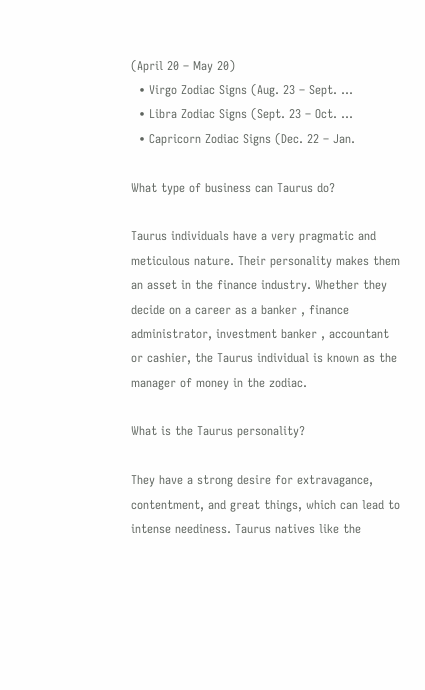(April 20 – May 20)
  • Virgo Zodiac Signs (Aug. 23 – Sept. …
  • Libra Zodiac Signs (Sept. 23 – Oct. …
  • Capricorn Zodiac Signs (Dec. 22 – Jan.

What type of business can Taurus do?

Taurus individuals have a very pragmatic and meticulous nature. Their personality makes them an asset in the finance industry. Whether they decide on a career as a banker , finance administrator, investment banker , accountant or cashier, the Taurus individual is known as the manager of money in the zodiac.

What is the Taurus personality?

They have a strong desire for extravagance, contentment, and great things, which can lead to intense neediness. Taurus natives like the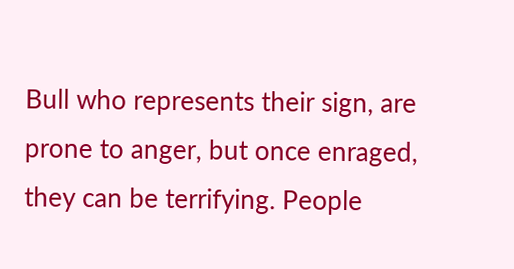Bull who represents their sign, are prone to anger, but once enraged, they can be terrifying. People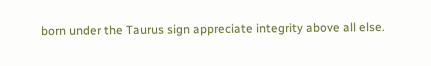born under the Taurus sign appreciate integrity above all else.